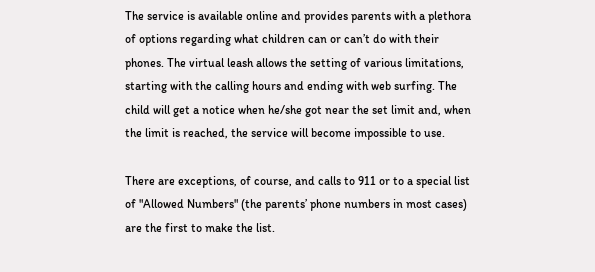The service is available online and provides parents with a plethora of options regarding what children can or can’t do with their phones. The virtual leash allows the setting of various limitations, starting with the calling hours and ending with web surfing. The child will get a notice when he/she got near the set limit and, when the limit is reached, the service will become impossible to use.

There are exceptions, of course, and calls to 911 or to a special list of "Allowed Numbers" (the parents’ phone numbers in most cases) are the first to make the list.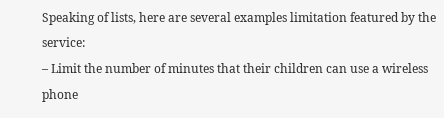Speaking of lists, here are several examples limitation featured by the service:
– Limit the number of minutes that their children can use a wireless phone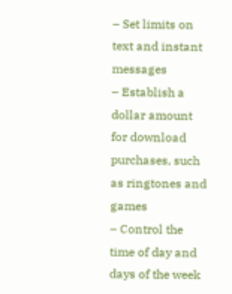– Set limits on text and instant messages
– Establish a dollar amount for download purchases, such as ringtones and games
– Control the time of day and days of the week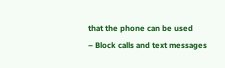that the phone can be used
– Block calls and text messages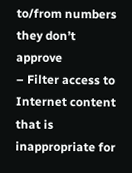to/from numbers they don’t approve
– Filter access to Internet content that is inappropriate for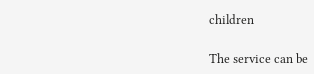children

The service can be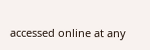accessed online at any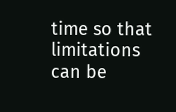time so that limitations can be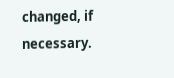changed, if necessary.